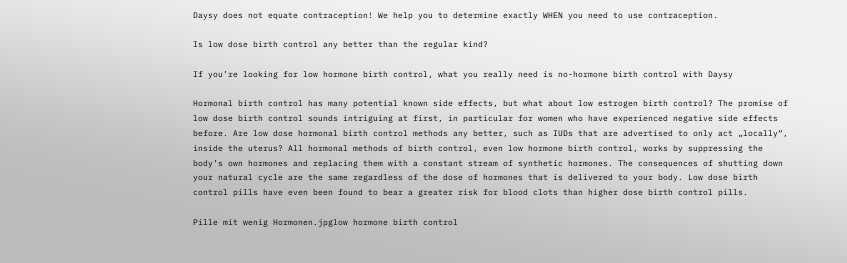Daysy does not equate contraception! We help you to determine exactly WHEN you need to use contraception.

Is low dose birth control any better than the regular kind?

If you’re looking for low hormone birth control, what you really need is no-hormone birth control with Daysy

Hormonal birth control has many potential known side effects, but what about low estrogen birth control? The promise of low dose birth control sounds intriguing at first, in particular for women who have experienced negative side effects before. Are low dose hormonal birth control methods any better, such as IUDs that are advertised to only act „locally“, inside the uterus? All hormonal methods of birth control, even low hormone birth control, works by suppressing the body’s own hormones and replacing them with a constant stream of synthetic hormones. The consequences of shutting down your natural cycle are the same regardless of the dose of hormones that is delivered to your body. Low dose birth control pills have even been found to bear a greater risk for blood clots than higher dose birth control pills.

Pille mit wenig Hormonen.jpglow hormone birth control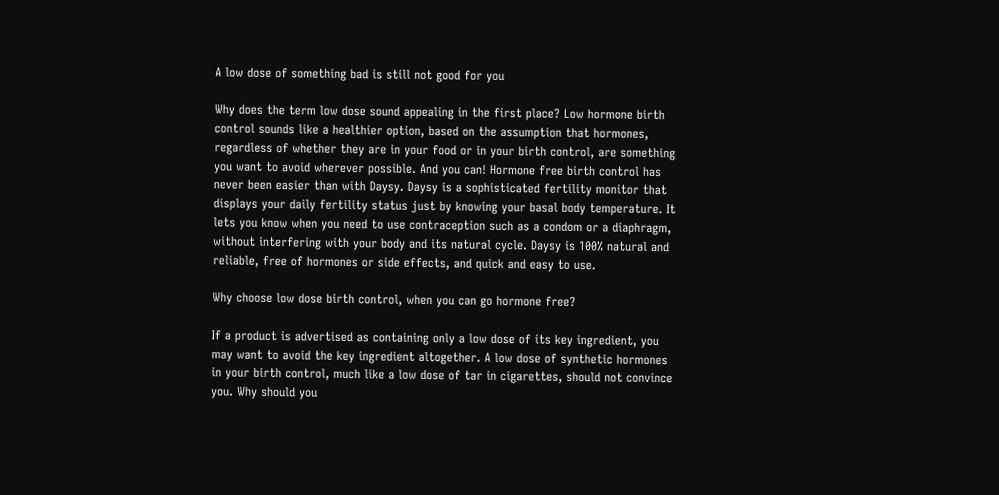A low dose of something bad is still not good for you

Why does the term low dose sound appealing in the first place? Low hormone birth control sounds like a healthier option, based on the assumption that hormones, regardless of whether they are in your food or in your birth control, are something you want to avoid wherever possible. And you can! Hormone free birth control has never been easier than with Daysy. Daysy is a sophisticated fertility monitor that displays your daily fertility status just by knowing your basal body temperature. It lets you know when you need to use contraception such as a condom or a diaphragm, without interfering with your body and its natural cycle. Daysy is 100% natural and reliable, free of hormones or side effects, and quick and easy to use.

Why choose low dose birth control, when you can go hormone free?

If a product is advertised as containing only a low dose of its key ingredient, you may want to avoid the key ingredient altogether. A low dose of synthetic hormones in your birth control, much like a low dose of tar in cigarettes, should not convince you. Why should you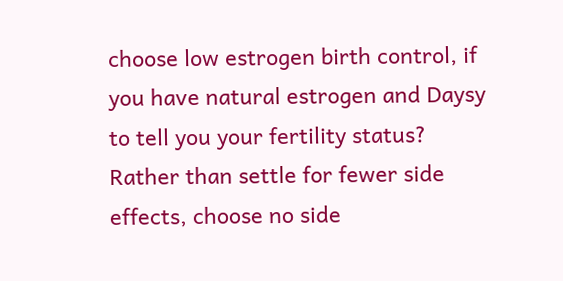choose low estrogen birth control, if you have natural estrogen and Daysy to tell you your fertility status? Rather than settle for fewer side effects, choose no side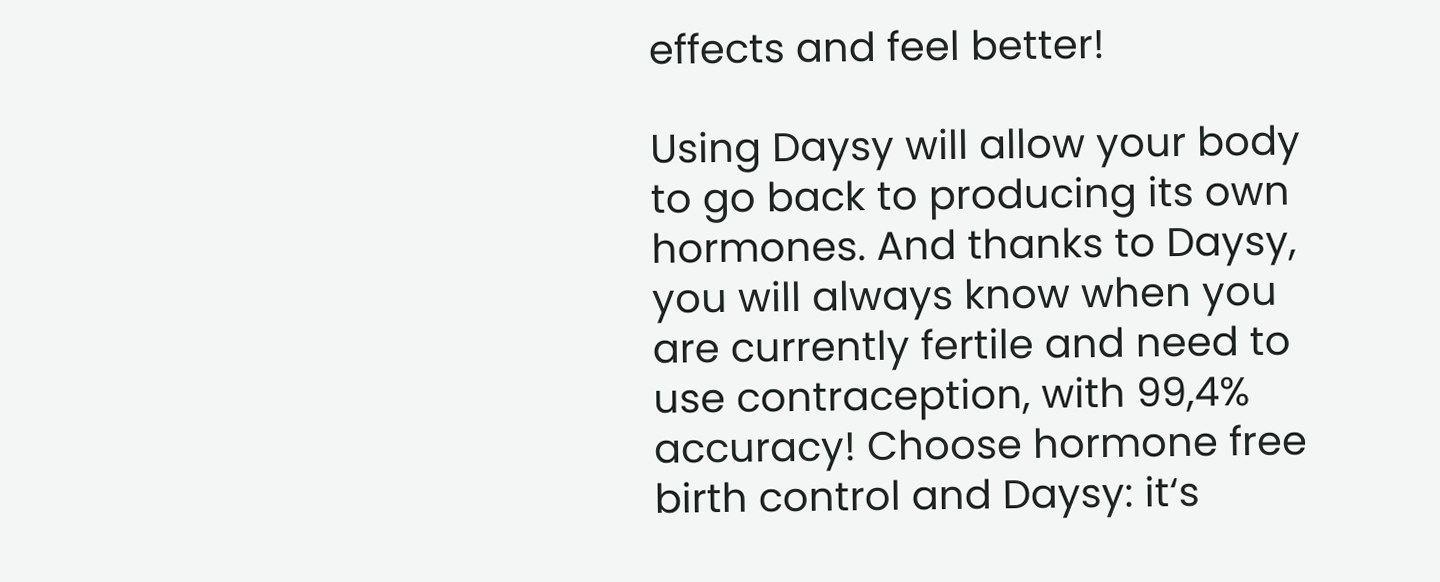effects and feel better!

Using Daysy will allow your body to go back to producing its own hormones. And thanks to Daysy, you will always know when you are currently fertile and need to use contraception, with 99,4% accuracy! Choose hormone free birth control and Daysy: it‘s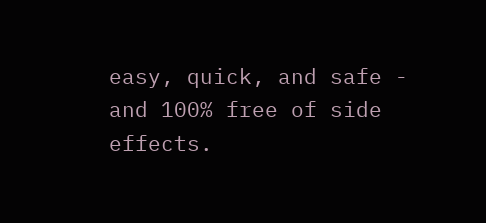easy, quick, and safe - and 100% free of side effects.